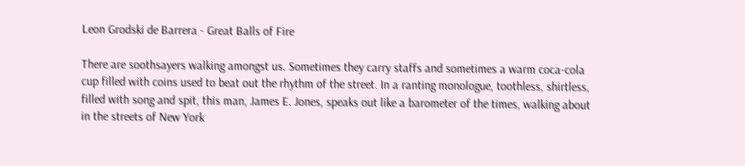Leon Grodski de Barrera - Great Balls of Fire

There are soothsayers walking amongst us. Sometimes they carry staffs and sometimes a warm coca-cola cup filled with coins used to beat out the rhythm of the street. In a ranting monologue, toothless, shirtless, filled with song and spit, this man, James E. Jones, speaks out like a barometer of the times, walking about in the streets of New York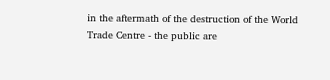in the aftermath of the destruction of the World Trade Centre - the public are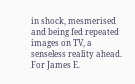in shock, mesmerised and being fed repeated images on TV, a senseless reality ahead. For James E.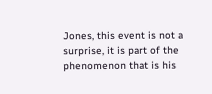Jones, this event is not a surprise, it is part of the phenomenon that is his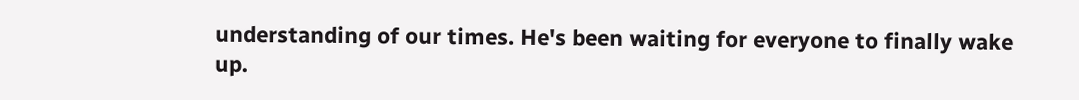understanding of our times. He's been waiting for everyone to finally wake up.